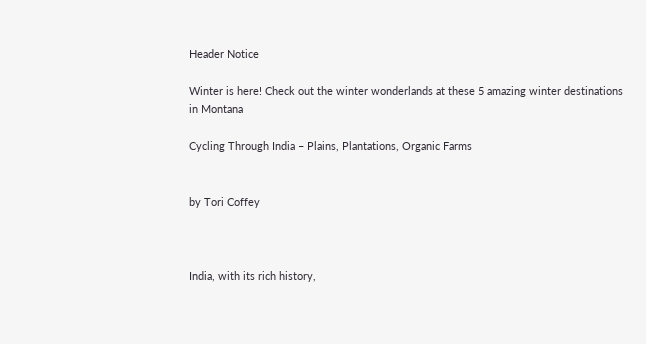Header Notice

Winter is here! Check out the winter wonderlands at these 5 amazing winter destinations in Montana

Cycling Through India – Plains, Plantations, Organic Farms


by Tori Coffey



India, with its rich history,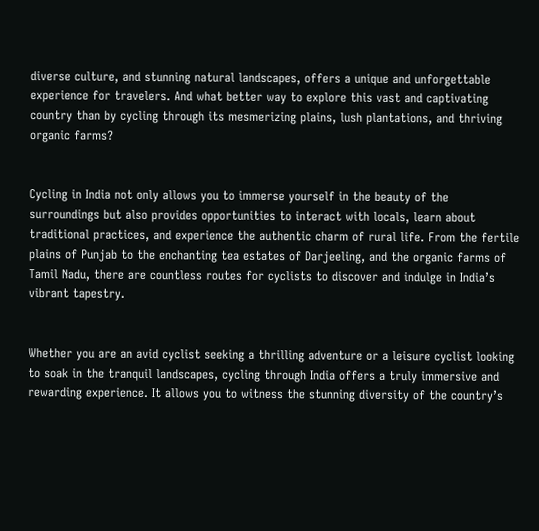diverse culture, and stunning natural landscapes, offers a unique and unforgettable experience for travelers. And what better way to explore this vast and captivating country than by cycling through its mesmerizing plains, lush plantations, and thriving organic farms?


Cycling in India not only allows you to immerse yourself in the beauty of the surroundings but also provides opportunities to interact with locals, learn about traditional practices, and experience the authentic charm of rural life. From the fertile plains of Punjab to the enchanting tea estates of Darjeeling, and the organic farms of Tamil Nadu, there are countless routes for cyclists to discover and indulge in India’s vibrant tapestry.


Whether you are an avid cyclist seeking a thrilling adventure or a leisure cyclist looking to soak in the tranquil landscapes, cycling through India offers a truly immersive and rewarding experience. It allows you to witness the stunning diversity of the country’s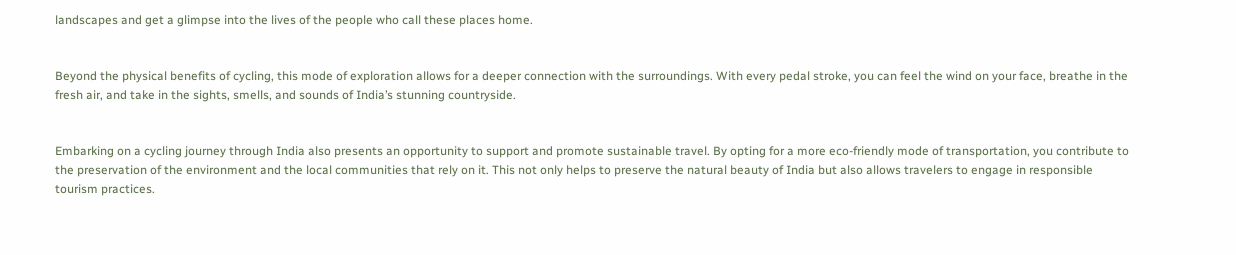landscapes and get a glimpse into the lives of the people who call these places home.


Beyond the physical benefits of cycling, this mode of exploration allows for a deeper connection with the surroundings. With every pedal stroke, you can feel the wind on your face, breathe in the fresh air, and take in the sights, smells, and sounds of India’s stunning countryside.


Embarking on a cycling journey through India also presents an opportunity to support and promote sustainable travel. By opting for a more eco-friendly mode of transportation, you contribute to the preservation of the environment and the local communities that rely on it. This not only helps to preserve the natural beauty of India but also allows travelers to engage in responsible tourism practices.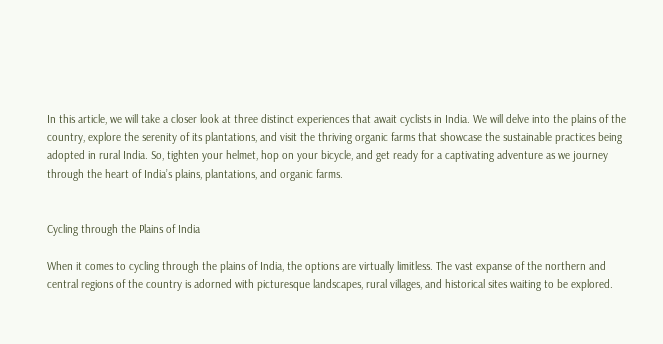In this article, we will take a closer look at three distinct experiences that await cyclists in India. We will delve into the plains of the country, explore the serenity of its plantations, and visit the thriving organic farms that showcase the sustainable practices being adopted in rural India. So, tighten your helmet, hop on your bicycle, and get ready for a captivating adventure as we journey through the heart of India’s plains, plantations, and organic farms.


Cycling through the Plains of India

When it comes to cycling through the plains of India, the options are virtually limitless. The vast expanse of the northern and central regions of the country is adorned with picturesque landscapes, rural villages, and historical sites waiting to be explored.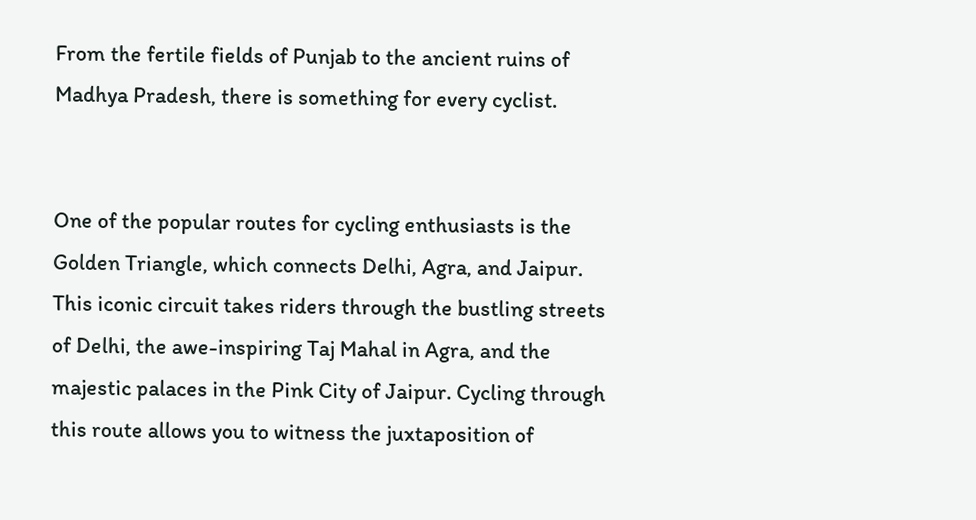From the fertile fields of Punjab to the ancient ruins of Madhya Pradesh, there is something for every cyclist.


One of the popular routes for cycling enthusiasts is the Golden Triangle, which connects Delhi, Agra, and Jaipur. This iconic circuit takes riders through the bustling streets of Delhi, the awe-inspiring Taj Mahal in Agra, and the majestic palaces in the Pink City of Jaipur. Cycling through this route allows you to witness the juxtaposition of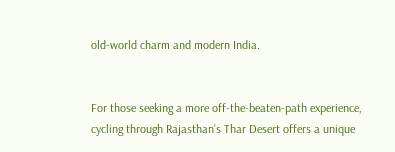old-world charm and modern India.


For those seeking a more off-the-beaten-path experience, cycling through Rajasthan’s Thar Desert offers a unique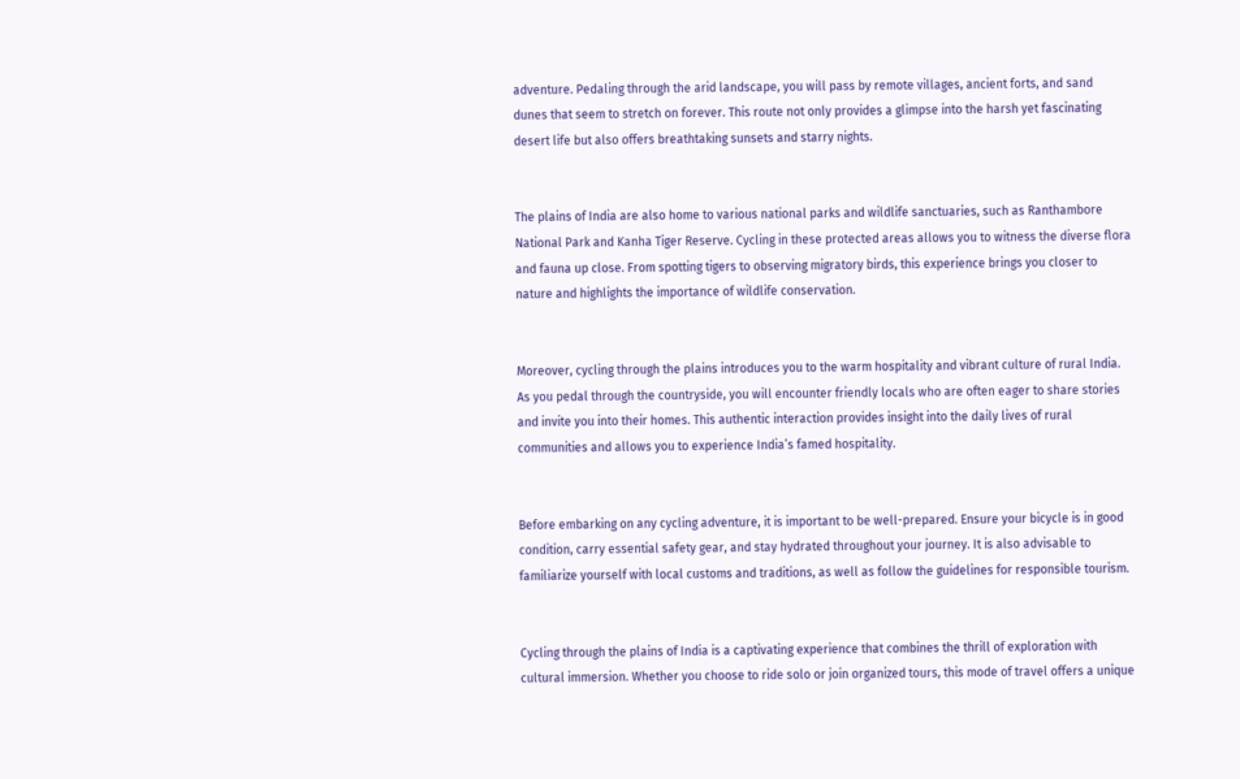adventure. Pedaling through the arid landscape, you will pass by remote villages, ancient forts, and sand dunes that seem to stretch on forever. This route not only provides a glimpse into the harsh yet fascinating desert life but also offers breathtaking sunsets and starry nights.


The plains of India are also home to various national parks and wildlife sanctuaries, such as Ranthambore National Park and Kanha Tiger Reserve. Cycling in these protected areas allows you to witness the diverse flora and fauna up close. From spotting tigers to observing migratory birds, this experience brings you closer to nature and highlights the importance of wildlife conservation.


Moreover, cycling through the plains introduces you to the warm hospitality and vibrant culture of rural India. As you pedal through the countryside, you will encounter friendly locals who are often eager to share stories and invite you into their homes. This authentic interaction provides insight into the daily lives of rural communities and allows you to experience India’s famed hospitality.


Before embarking on any cycling adventure, it is important to be well-prepared. Ensure your bicycle is in good condition, carry essential safety gear, and stay hydrated throughout your journey. It is also advisable to familiarize yourself with local customs and traditions, as well as follow the guidelines for responsible tourism.


Cycling through the plains of India is a captivating experience that combines the thrill of exploration with cultural immersion. Whether you choose to ride solo or join organized tours, this mode of travel offers a unique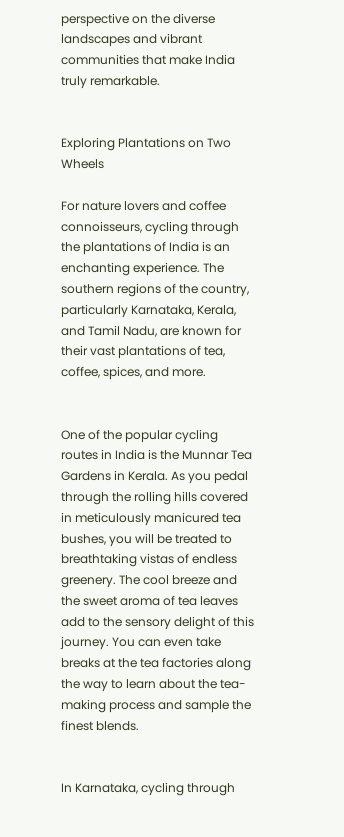perspective on the diverse landscapes and vibrant communities that make India truly remarkable.


Exploring Plantations on Two Wheels

For nature lovers and coffee connoisseurs, cycling through the plantations of India is an enchanting experience. The southern regions of the country, particularly Karnataka, Kerala, and Tamil Nadu, are known for their vast plantations of tea, coffee, spices, and more.


One of the popular cycling routes in India is the Munnar Tea Gardens in Kerala. As you pedal through the rolling hills covered in meticulously manicured tea bushes, you will be treated to breathtaking vistas of endless greenery. The cool breeze and the sweet aroma of tea leaves add to the sensory delight of this journey. You can even take breaks at the tea factories along the way to learn about the tea-making process and sample the finest blends.


In Karnataka, cycling through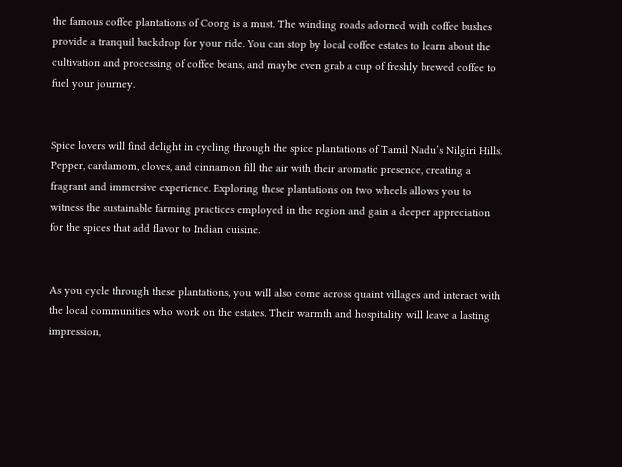the famous coffee plantations of Coorg is a must. The winding roads adorned with coffee bushes provide a tranquil backdrop for your ride. You can stop by local coffee estates to learn about the cultivation and processing of coffee beans, and maybe even grab a cup of freshly brewed coffee to fuel your journey.


Spice lovers will find delight in cycling through the spice plantations of Tamil Nadu’s Nilgiri Hills. Pepper, cardamom, cloves, and cinnamon fill the air with their aromatic presence, creating a fragrant and immersive experience. Exploring these plantations on two wheels allows you to witness the sustainable farming practices employed in the region and gain a deeper appreciation for the spices that add flavor to Indian cuisine.


As you cycle through these plantations, you will also come across quaint villages and interact with the local communities who work on the estates. Their warmth and hospitality will leave a lasting impression,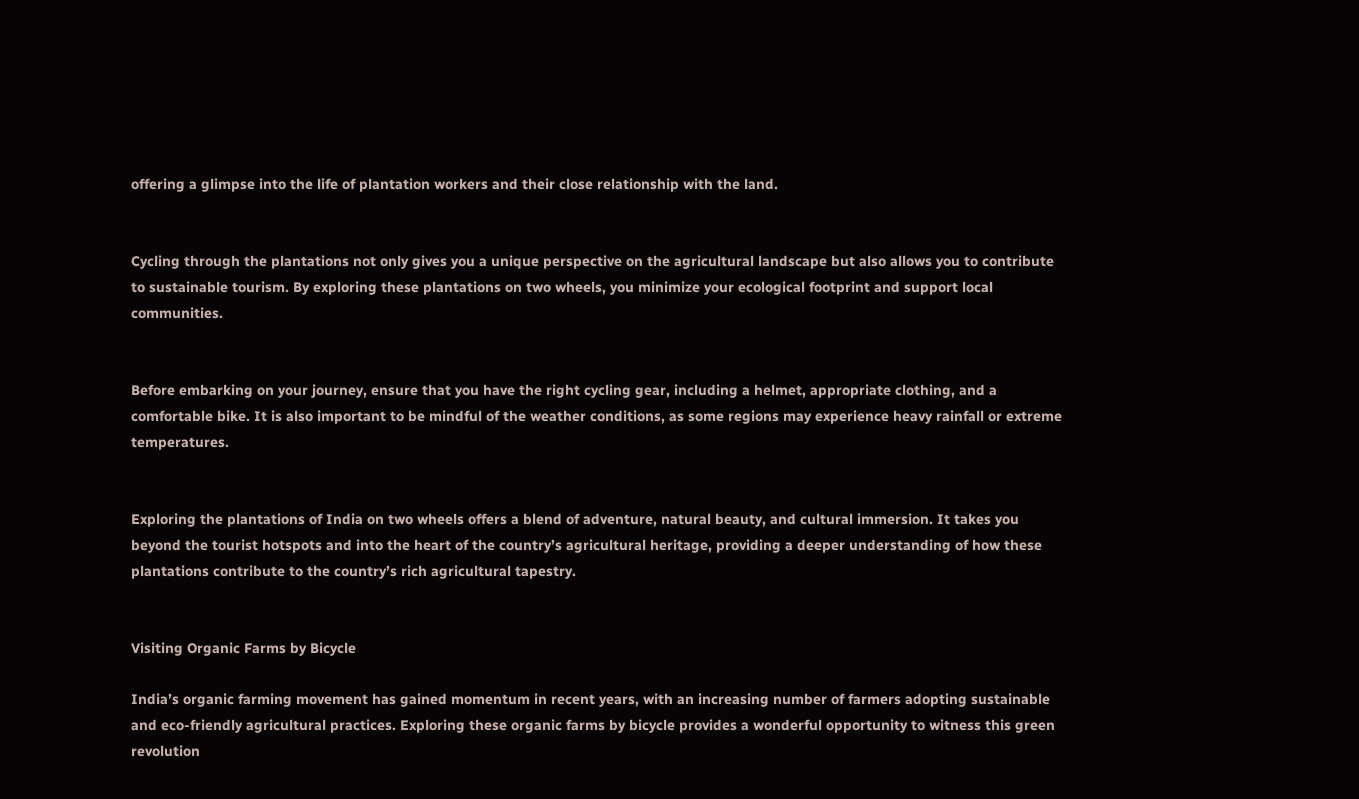offering a glimpse into the life of plantation workers and their close relationship with the land.


Cycling through the plantations not only gives you a unique perspective on the agricultural landscape but also allows you to contribute to sustainable tourism. By exploring these plantations on two wheels, you minimize your ecological footprint and support local communities.


Before embarking on your journey, ensure that you have the right cycling gear, including a helmet, appropriate clothing, and a comfortable bike. It is also important to be mindful of the weather conditions, as some regions may experience heavy rainfall or extreme temperatures.


Exploring the plantations of India on two wheels offers a blend of adventure, natural beauty, and cultural immersion. It takes you beyond the tourist hotspots and into the heart of the country’s agricultural heritage, providing a deeper understanding of how these plantations contribute to the country’s rich agricultural tapestry.


Visiting Organic Farms by Bicycle

India’s organic farming movement has gained momentum in recent years, with an increasing number of farmers adopting sustainable and eco-friendly agricultural practices. Exploring these organic farms by bicycle provides a wonderful opportunity to witness this green revolution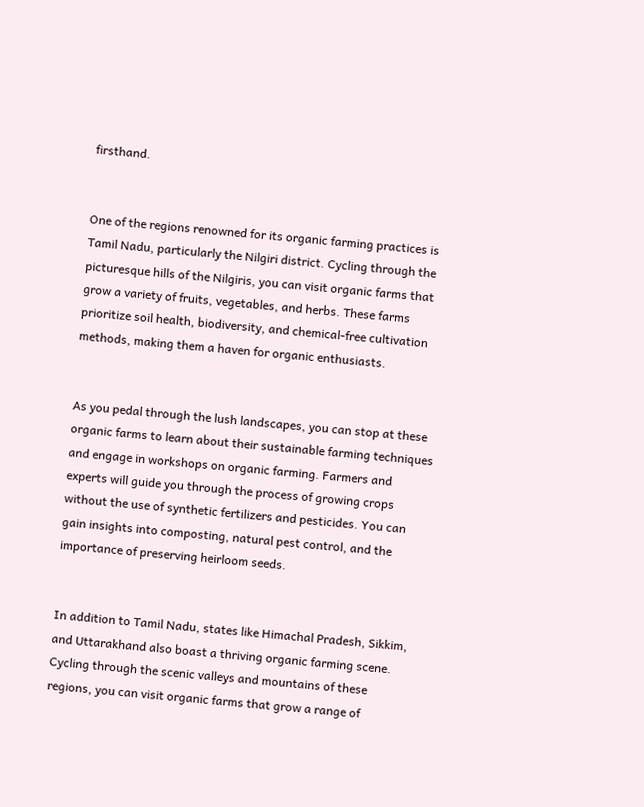firsthand.


One of the regions renowned for its organic farming practices is Tamil Nadu, particularly the Nilgiri district. Cycling through the picturesque hills of the Nilgiris, you can visit organic farms that grow a variety of fruits, vegetables, and herbs. These farms prioritize soil health, biodiversity, and chemical-free cultivation methods, making them a haven for organic enthusiasts.


As you pedal through the lush landscapes, you can stop at these organic farms to learn about their sustainable farming techniques and engage in workshops on organic farming. Farmers and experts will guide you through the process of growing crops without the use of synthetic fertilizers and pesticides. You can gain insights into composting, natural pest control, and the importance of preserving heirloom seeds.


In addition to Tamil Nadu, states like Himachal Pradesh, Sikkim, and Uttarakhand also boast a thriving organic farming scene. Cycling through the scenic valleys and mountains of these regions, you can visit organic farms that grow a range of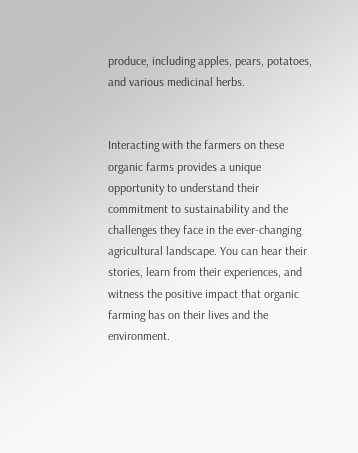produce, including apples, pears, potatoes, and various medicinal herbs.


Interacting with the farmers on these organic farms provides a unique opportunity to understand their commitment to sustainability and the challenges they face in the ever-changing agricultural landscape. You can hear their stories, learn from their experiences, and witness the positive impact that organic farming has on their lives and the environment.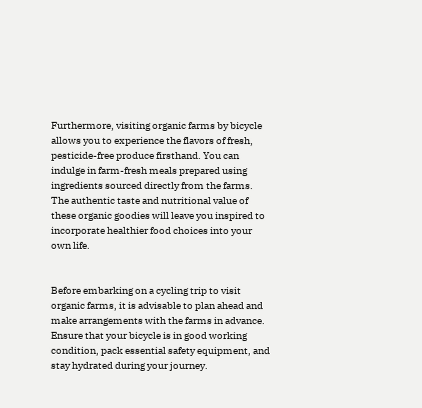Furthermore, visiting organic farms by bicycle allows you to experience the flavors of fresh, pesticide-free produce firsthand. You can indulge in farm-fresh meals prepared using ingredients sourced directly from the farms. The authentic taste and nutritional value of these organic goodies will leave you inspired to incorporate healthier food choices into your own life.


Before embarking on a cycling trip to visit organic farms, it is advisable to plan ahead and make arrangements with the farms in advance. Ensure that your bicycle is in good working condition, pack essential safety equipment, and stay hydrated during your journey.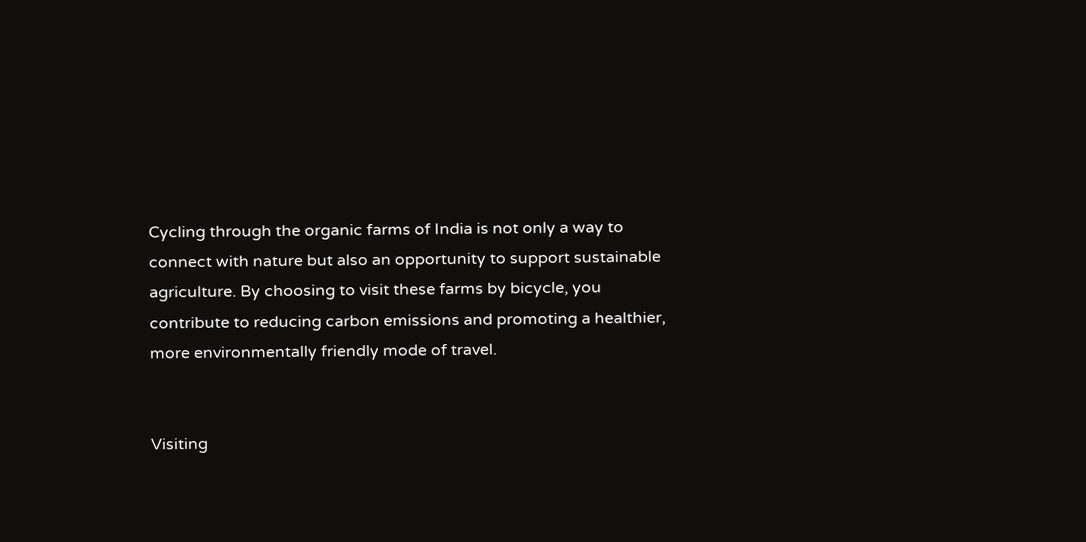Cycling through the organic farms of India is not only a way to connect with nature but also an opportunity to support sustainable agriculture. By choosing to visit these farms by bicycle, you contribute to reducing carbon emissions and promoting a healthier, more environmentally friendly mode of travel.


Visiting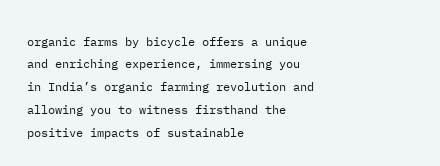organic farms by bicycle offers a unique and enriching experience, immersing you in India’s organic farming revolution and allowing you to witness firsthand the positive impacts of sustainable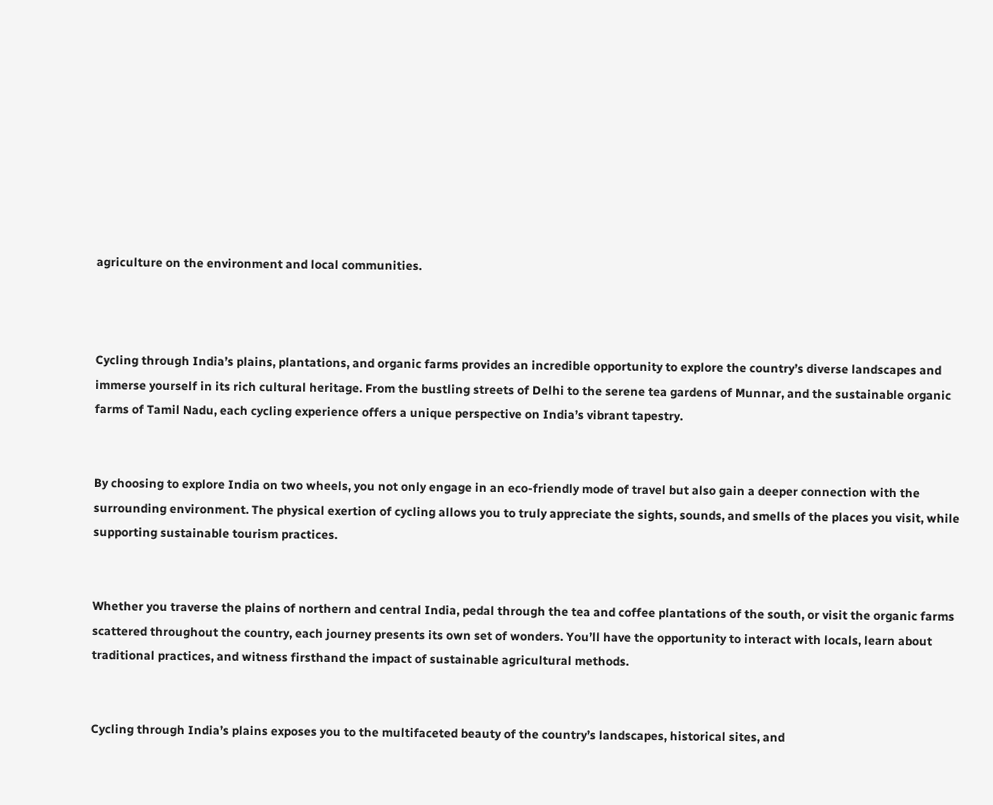agriculture on the environment and local communities.



Cycling through India’s plains, plantations, and organic farms provides an incredible opportunity to explore the country’s diverse landscapes and immerse yourself in its rich cultural heritage. From the bustling streets of Delhi to the serene tea gardens of Munnar, and the sustainable organic farms of Tamil Nadu, each cycling experience offers a unique perspective on India’s vibrant tapestry.


By choosing to explore India on two wheels, you not only engage in an eco-friendly mode of travel but also gain a deeper connection with the surrounding environment. The physical exertion of cycling allows you to truly appreciate the sights, sounds, and smells of the places you visit, while supporting sustainable tourism practices.


Whether you traverse the plains of northern and central India, pedal through the tea and coffee plantations of the south, or visit the organic farms scattered throughout the country, each journey presents its own set of wonders. You’ll have the opportunity to interact with locals, learn about traditional practices, and witness firsthand the impact of sustainable agricultural methods.


Cycling through India’s plains exposes you to the multifaceted beauty of the country’s landscapes, historical sites, and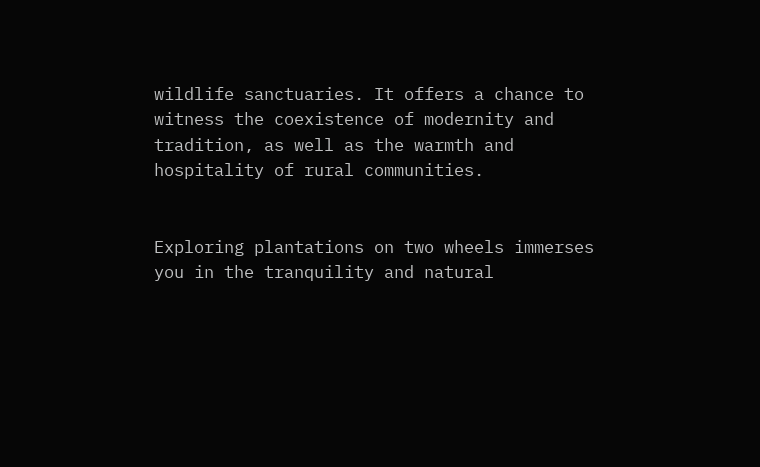wildlife sanctuaries. It offers a chance to witness the coexistence of modernity and tradition, as well as the warmth and hospitality of rural communities.


Exploring plantations on two wheels immerses you in the tranquility and natural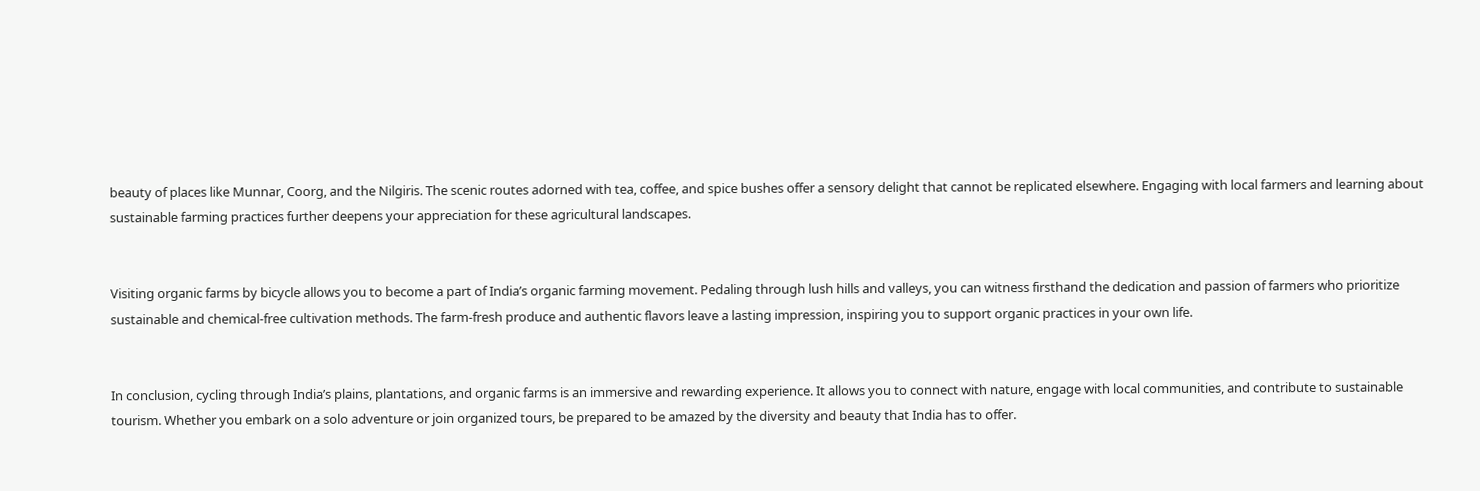beauty of places like Munnar, Coorg, and the Nilgiris. The scenic routes adorned with tea, coffee, and spice bushes offer a sensory delight that cannot be replicated elsewhere. Engaging with local farmers and learning about sustainable farming practices further deepens your appreciation for these agricultural landscapes.


Visiting organic farms by bicycle allows you to become a part of India’s organic farming movement. Pedaling through lush hills and valleys, you can witness firsthand the dedication and passion of farmers who prioritize sustainable and chemical-free cultivation methods. The farm-fresh produce and authentic flavors leave a lasting impression, inspiring you to support organic practices in your own life.


In conclusion, cycling through India’s plains, plantations, and organic farms is an immersive and rewarding experience. It allows you to connect with nature, engage with local communities, and contribute to sustainable tourism. Whether you embark on a solo adventure or join organized tours, be prepared to be amazed by the diversity and beauty that India has to offer.